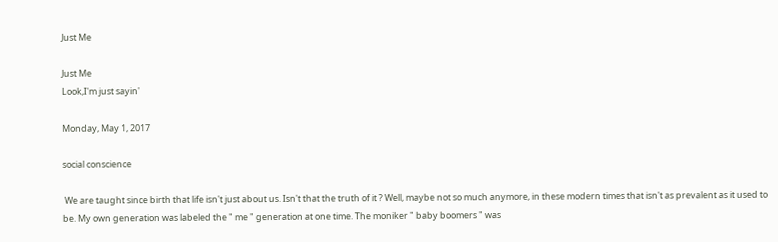Just Me

Just Me
Look,I'm just sayin'

Monday, May 1, 2017

social conscience

 We are taught since birth that life isn't just about us. Isn't that the truth of it ? Well, maybe not so much anymore, in these modern times that isn't as prevalent as it used to be. My own generation was labeled the " me " generation at one time. The moniker " baby boomers " was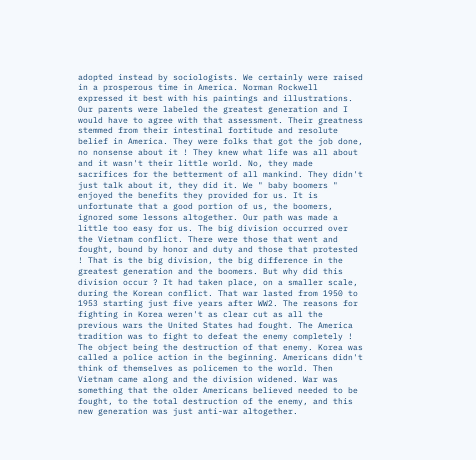adopted instead by sociologists. We certainly were raised in a prosperous time in America. Norman Rockwell expressed it best with his paintings and illustrations. Our parents were labeled the greatest generation and I would have to agree with that assessment. Their greatness stemmed from their intestinal fortitude and resolute belief in America. They were folks that got the job done, no nonsense about it ! They knew what life was all about and it wasn't their little world. No, they made sacrifices for the betterment of all mankind. They didn't just talk about it, they did it. We " baby boomers " enjoyed the benefits they provided for us. It is unfortunate that a good portion of us, the boomers, ignored some lessons altogether. Our path was made a little too easy for us. The big division occurred over the Vietnam conflict. There were those that went and fought, bound by honor and duty and those that protested ! That is the big division, the big difference in the greatest generation and the boomers. But why did this division occur ? It had taken place, on a smaller scale, during the Korean conflict. That war lasted from 1950 to 1953 starting just five years after WW2. The reasons for fighting in Korea weren't as clear cut as all the previous wars the United States had fought. The America tradition was to fight to defeat the enemy completely ! The object being the destruction of that enemy. Korea was called a police action in the beginning. Americans didn't think of themselves as policemen to the world. Then Vietnam came along and the division widened. War was something that the older Americans believed needed to be fought, to the total destruction of the enemy, and this new generation was just anti-war altogether.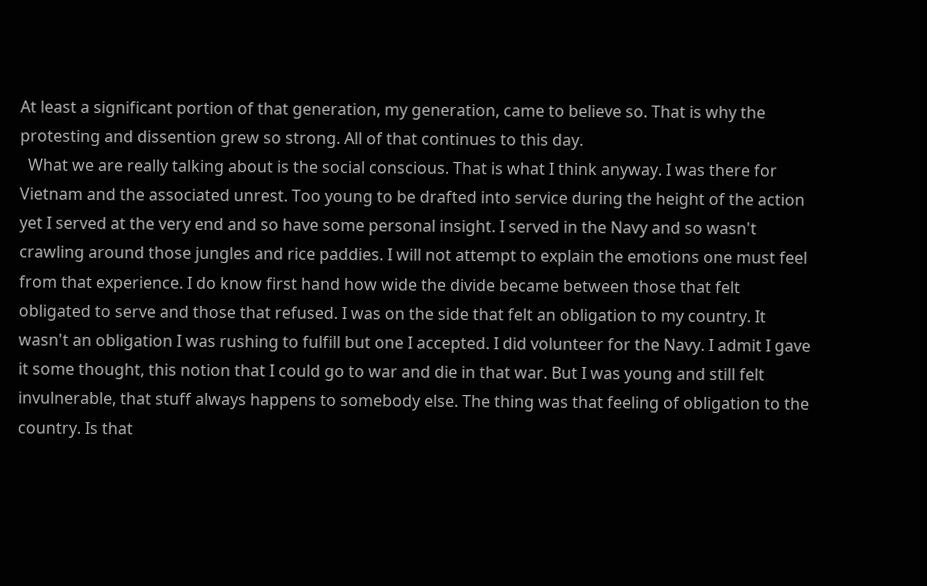At least a significant portion of that generation, my generation, came to believe so. That is why the protesting and dissention grew so strong. All of that continues to this day.
  What we are really talking about is the social conscious. That is what I think anyway. I was there for Vietnam and the associated unrest. Too young to be drafted into service during the height of the action yet I served at the very end and so have some personal insight. I served in the Navy and so wasn't crawling around those jungles and rice paddies. I will not attempt to explain the emotions one must feel from that experience. I do know first hand how wide the divide became between those that felt obligated to serve and those that refused. I was on the side that felt an obligation to my country. It wasn't an obligation I was rushing to fulfill but one I accepted. I did volunteer for the Navy. I admit I gave it some thought, this notion that I could go to war and die in that war. But I was young and still felt invulnerable, that stuff always happens to somebody else. The thing was that feeling of obligation to the country. Is that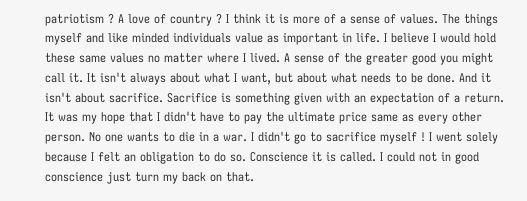patriotism ? A love of country ? I think it is more of a sense of values. The things myself and like minded individuals value as important in life. I believe I would hold these same values no matter where I lived. A sense of the greater good you might call it. It isn't always about what I want, but about what needs to be done. And it isn't about sacrifice. Sacrifice is something given with an expectation of a return. It was my hope that I didn't have to pay the ultimate price same as every other person. No one wants to die in a war. I didn't go to sacrifice myself ! I went solely because I felt an obligation to do so. Conscience it is called. I could not in good conscience just turn my back on that.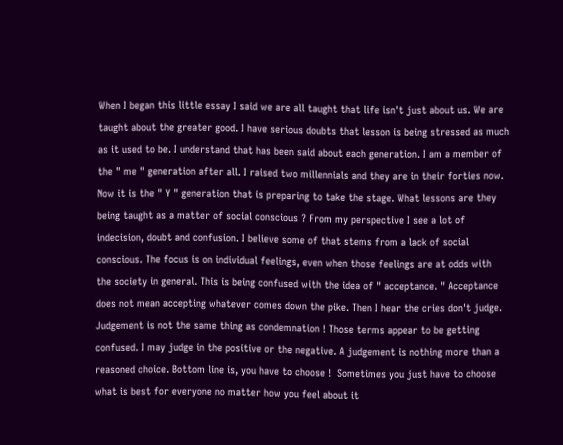When I began this little essay I said we are all taught that life isn't just about us. We are taught about the greater good. I have serious doubts that lesson is being stressed as much as it used to be. I understand that has been said about each generation. I am a member of the " me " generation after all. I raised two millennials and they are in their forties now. Now it is the " Y " generation that is preparing to take the stage. What lessons are they being taught as a matter of social conscious ? From my perspective I see a lot of indecision, doubt and confusion. I believe some of that stems from a lack of social conscious. The focus is on individual feelings, even when those feelings are at odds with the society in general. This is being confused with the idea of " acceptance. " Acceptance does not mean accepting whatever comes down the pike. Then I hear the cries don't judge. Judgement is not the same thing as condemnation ! Those terms appear to be getting confused. I may judge in the positive or the negative. A judgement is nothing more than a reasoned choice. Bottom line is, you have to choose !  Sometimes you just have to choose what is best for everyone no matter how you feel about it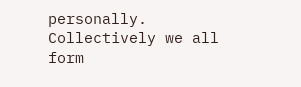personally. Collectively we all form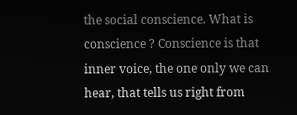the social conscience. What is conscience ? Conscience is that inner voice, the one only we can hear, that tells us right from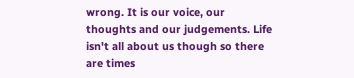wrong. It is our voice, our thoughts and our judgements. Life isn't all about us though so there are times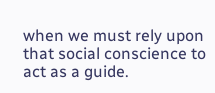when we must rely upon that social conscience to act as a guide.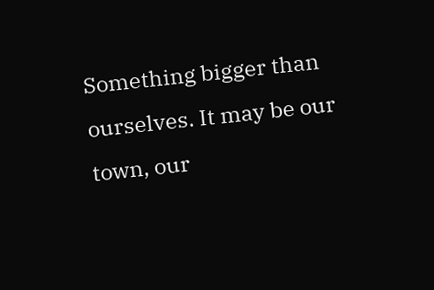Something bigger than ourselves. It may be our town, our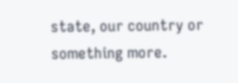state, our country or something more.